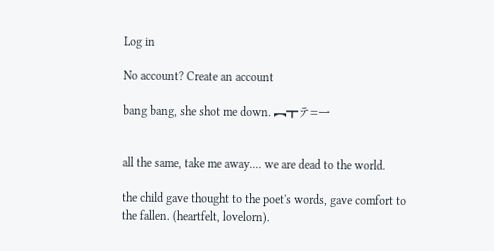Log in

No account? Create an account

bang bang, she shot me down. ︻┳テ=一


all the same, take me away.... we are dead to the world.

the child gave thought to the poet's words, gave comfort to the fallen. (heartfelt, lovelorn).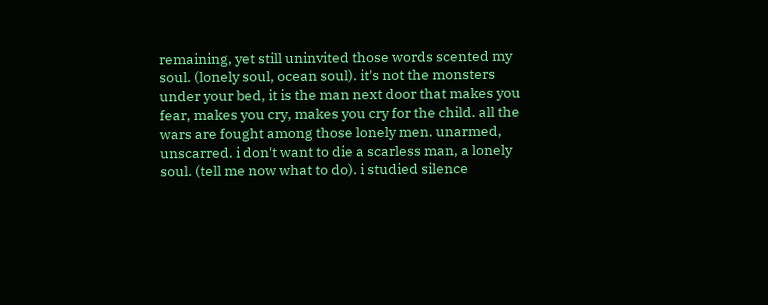remaining, yet still uninvited those words scented my soul. (lonely soul, ocean soul). it's not the monsters under your bed, it is the man next door that makes you fear, makes you cry, makes you cry for the child. all the wars are fought among those lonely men. unarmed, unscarred. i don't want to die a scarless man, a lonely soul. (tell me now what to do). i studied silence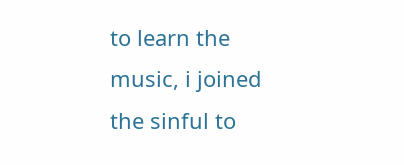to learn the music, i joined the sinful to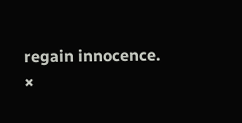regain innocence.
×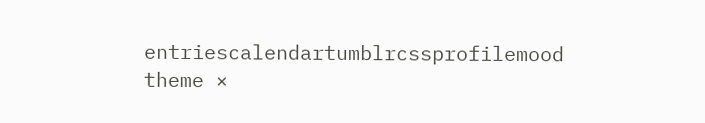entriescalendartumblrcssprofilemood theme ×